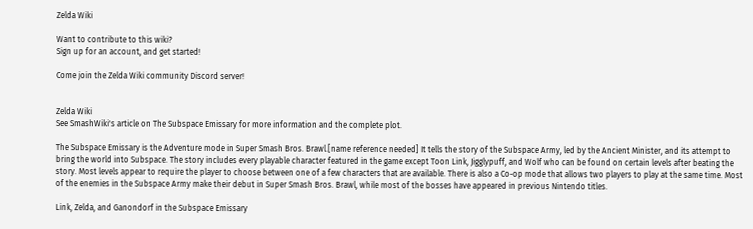Zelda Wiki

Want to contribute to this wiki?
Sign up for an account, and get started!

Come join the Zelda Wiki community Discord server!


Zelda Wiki
See SmashWiki's article on The Subspace Emissary for more information and the complete plot.

The Subspace Emissary is the Adventure mode in Super Smash Bros. Brawl.[name reference needed] It tells the story of the Subspace Army, led by the Ancient Minister, and its attempt to bring the world into Subspace. The story includes every playable character featured in the game except Toon Link, Jigglypuff, and Wolf who can be found on certain levels after beating the story. Most levels appear to require the player to choose between one of a few characters that are available. There is also a Co-op mode that allows two players to play at the same time. Most of the enemies in the Subspace Army make their debut in Super Smash Bros. Brawl, while most of the bosses have appeared in previous Nintendo titles.

Link, Zelda, and Ganondorf in the Subspace Emissary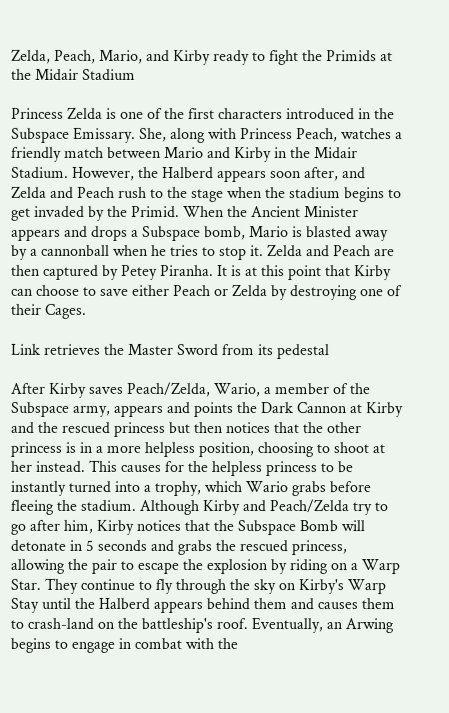Zelda, Peach, Mario, and Kirby ready to fight the Primids at the Midair Stadium

Princess Zelda is one of the first characters introduced in the Subspace Emissary. She, along with Princess Peach, watches a friendly match between Mario and Kirby in the Midair Stadium. However, the Halberd appears soon after, and Zelda and Peach rush to the stage when the stadium begins to get invaded by the Primid. When the Ancient Minister appears and drops a Subspace bomb, Mario is blasted away by a cannonball when he tries to stop it. Zelda and Peach are then captured by Petey Piranha. It is at this point that Kirby can choose to save either Peach or Zelda by destroying one of their Cages.

Link retrieves the Master Sword from its pedestal

After Kirby saves Peach/Zelda, Wario, a member of the Subspace army, appears and points the Dark Cannon at Kirby and the rescued princess but then notices that the other princess is in a more helpless position, choosing to shoot at her instead. This causes for the helpless princess to be instantly turned into a trophy, which Wario grabs before fleeing the stadium. Although Kirby and Peach/Zelda try to go after him, Kirby notices that the Subspace Bomb will detonate in 5 seconds and grabs the rescued princess, allowing the pair to escape the explosion by riding on a Warp Star. They continue to fly through the sky on Kirby's Warp Stay until the Halberd appears behind them and causes them to crash-land on the battleship's roof. Eventually, an Arwing begins to engage in combat with the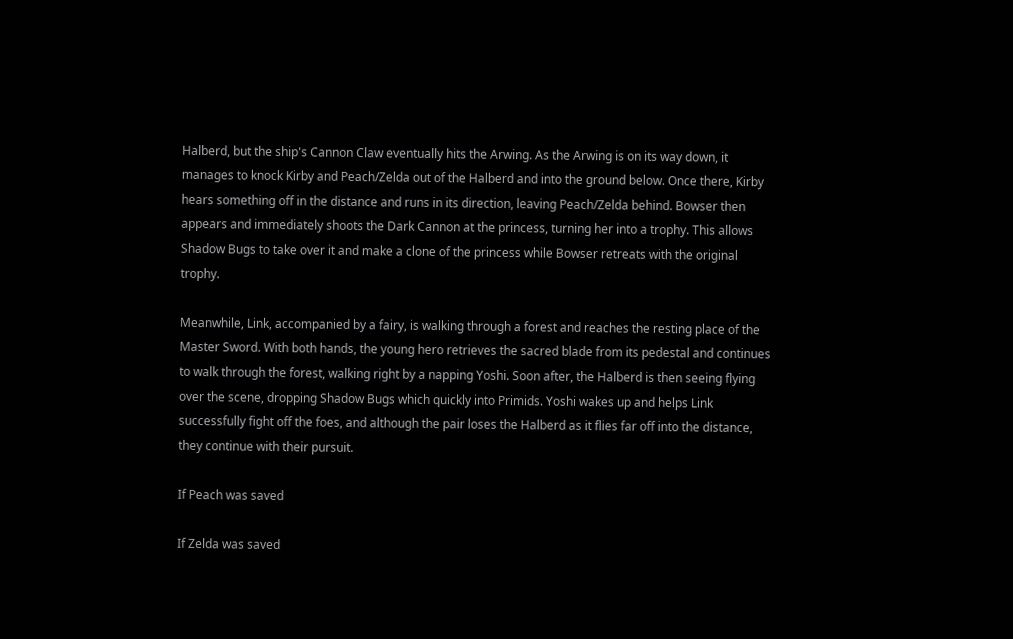Halberd, but the ship's Cannon Claw eventually hits the Arwing. As the Arwing is on its way down, it manages to knock Kirby and Peach/Zelda out of the Halberd and into the ground below. Once there, Kirby hears something off in the distance and runs in its direction, leaving Peach/Zelda behind. Bowser then appears and immediately shoots the Dark Cannon at the princess, turning her into a trophy. This allows Shadow Bugs to take over it and make a clone of the princess while Bowser retreats with the original trophy.

Meanwhile, Link, accompanied by a fairy, is walking through a forest and reaches the resting place of the Master Sword. With both hands, the young hero retrieves the sacred blade from its pedestal and continues to walk through the forest, walking right by a napping Yoshi. Soon after, the Halberd is then seeing flying over the scene, dropping Shadow Bugs which quickly into Primids. Yoshi wakes up and helps Link successfully fight off the foes, and although the pair loses the Halberd as it flies far off into the distance, they continue with their pursuit.

If Peach was saved

If Zelda was saved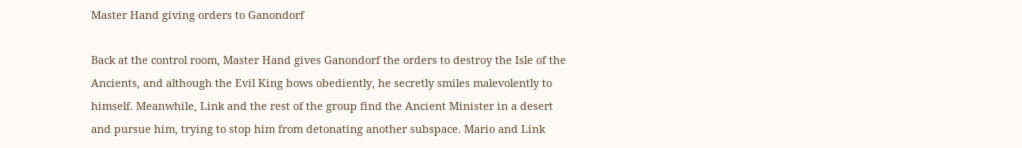Master Hand giving orders to Ganondorf

Back at the control room, Master Hand gives Ganondorf the orders to destroy the Isle of the Ancients, and although the Evil King bows obediently, he secretly smiles malevolently to himself. Meanwhile, Link and the rest of the group find the Ancient Minister in a desert and pursue him, trying to stop him from detonating another subspace. Mario and Link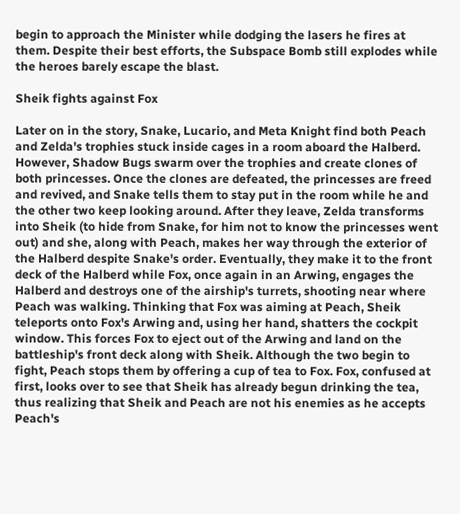begin to approach the Minister while dodging the lasers he fires at them. Despite their best efforts, the Subspace Bomb still explodes while the heroes barely escape the blast.

Sheik fights against Fox

Later on in the story, Snake, Lucario, and Meta Knight find both Peach and Zelda's trophies stuck inside cages in a room aboard the Halberd. However, Shadow Bugs swarm over the trophies and create clones of both princesses. Once the clones are defeated, the princesses are freed and revived, and Snake tells them to stay put in the room while he and the other two keep looking around. After they leave, Zelda transforms into Sheik (to hide from Snake, for him not to know the princesses went out) and she, along with Peach, makes her way through the exterior of the Halberd despite Snake's order. Eventually, they make it to the front deck of the Halberd while Fox, once again in an Arwing, engages the Halberd and destroys one of the airship's turrets, shooting near where Peach was walking. Thinking that Fox was aiming at Peach, Sheik teleports onto Fox's Arwing and, using her hand, shatters the cockpit window. This forces Fox to eject out of the Arwing and land on the battleship's front deck along with Sheik. Although the two begin to fight, Peach stops them by offering a cup of tea to Fox. Fox, confused at first, looks over to see that Sheik has already begun drinking the tea, thus realizing that Sheik and Peach are not his enemies as he accepts Peach's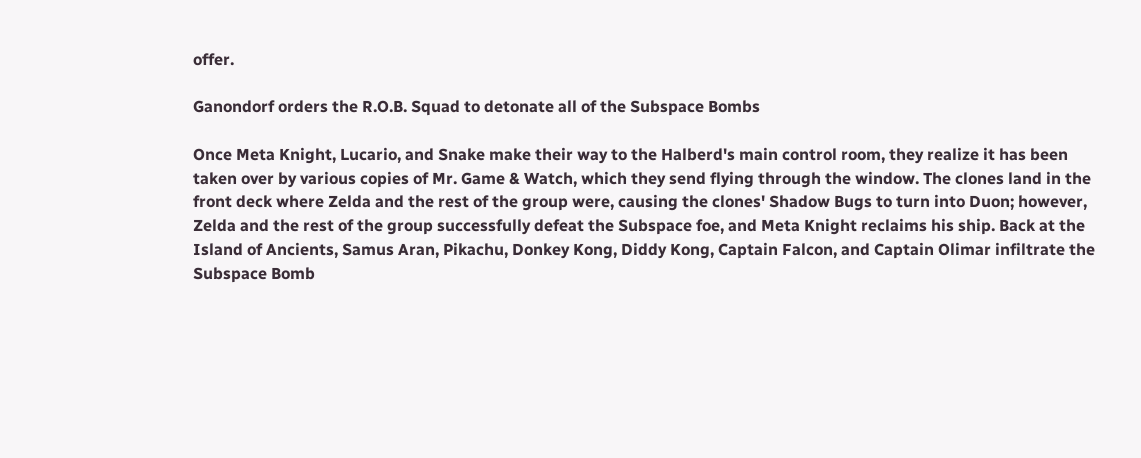offer.

Ganondorf orders the R.O.B. Squad to detonate all of the Subspace Bombs

Once Meta Knight, Lucario, and Snake make their way to the Halberd's main control room, they realize it has been taken over by various copies of Mr. Game & Watch, which they send flying through the window. The clones land in the front deck where Zelda and the rest of the group were, causing the clones' Shadow Bugs to turn into Duon; however, Zelda and the rest of the group successfully defeat the Subspace foe, and Meta Knight reclaims his ship. Back at the Island of Ancients, Samus Aran, Pikachu, Donkey Kong, Diddy Kong, Captain Falcon, and Captain Olimar infiltrate the Subspace Bomb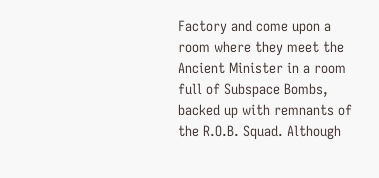Factory and come upon a room where they meet the Ancient Minister in a room full of Subspace Bombs, backed up with remnants of the R.O.B. Squad. Although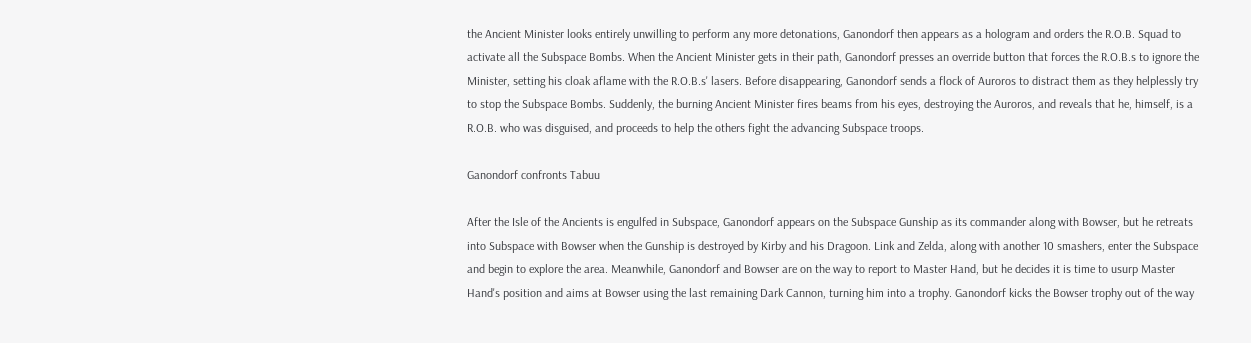the Ancient Minister looks entirely unwilling to perform any more detonations, Ganondorf then appears as a hologram and orders the R.O.B. Squad to activate all the Subspace Bombs. When the Ancient Minister gets in their path, Ganondorf presses an override button that forces the R.O.B.s to ignore the Minister, setting his cloak aflame with the R.O.B.s' lasers. Before disappearing, Ganondorf sends a flock of Auroros to distract them as they helplessly try to stop the Subspace Bombs. Suddenly, the burning Ancient Minister fires beams from his eyes, destroying the Auroros, and reveals that he, himself, is a R.O.B. who was disguised, and proceeds to help the others fight the advancing Subspace troops.

Ganondorf confronts Tabuu

After the Isle of the Ancients is engulfed in Subspace, Ganondorf appears on the Subspace Gunship as its commander along with Bowser, but he retreats into Subspace with Bowser when the Gunship is destroyed by Kirby and his Dragoon. Link and Zelda, along with another 10 smashers, enter the Subspace and begin to explore the area. Meanwhile, Ganondorf and Bowser are on the way to report to Master Hand, but he decides it is time to usurp Master Hand's position and aims at Bowser using the last remaining Dark Cannon, turning him into a trophy. Ganondorf kicks the Bowser trophy out of the way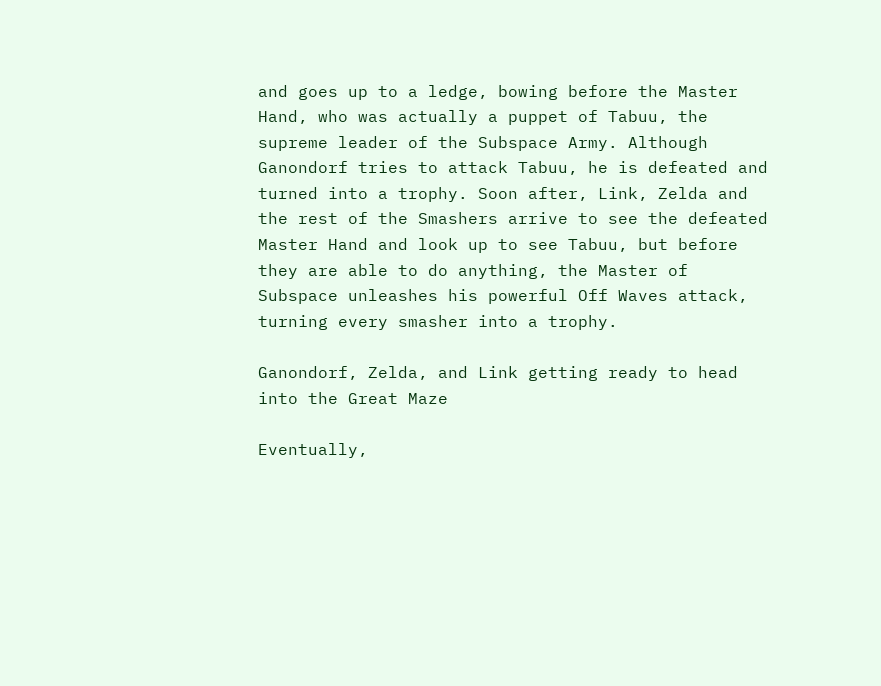and goes up to a ledge, bowing before the Master Hand, who was actually a puppet of Tabuu, the supreme leader of the Subspace Army. Although Ganondorf tries to attack Tabuu, he is defeated and turned into a trophy. Soon after, Link, Zelda and the rest of the Smashers arrive to see the defeated Master Hand and look up to see Tabuu, but before they are able to do anything, the Master of Subspace unleashes his powerful Off Waves attack, turning every smasher into a trophy.

Ganondorf, Zelda, and Link getting ready to head into the Great Maze

Eventually,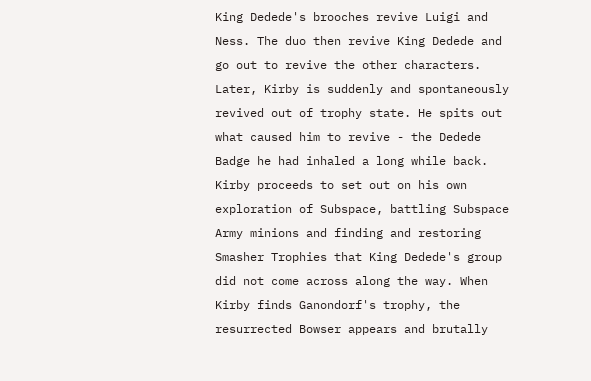King Dedede's brooches revive Luigi and Ness. The duo then revive King Dedede and go out to revive the other characters. Later, Kirby is suddenly and spontaneously revived out of trophy state. He spits out what caused him to revive - the Dedede Badge he had inhaled a long while back. Kirby proceeds to set out on his own exploration of Subspace, battling Subspace Army minions and finding and restoring Smasher Trophies that King Dedede's group did not come across along the way. When Kirby finds Ganondorf's trophy, the resurrected Bowser appears and brutally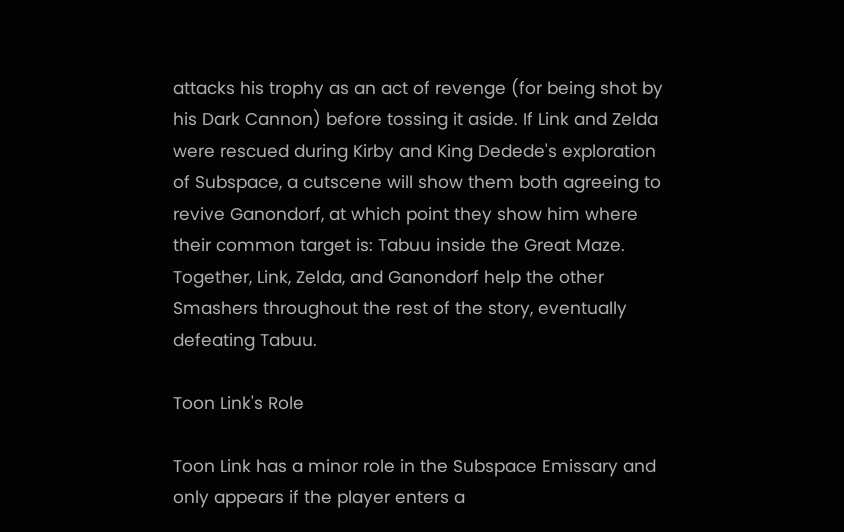attacks his trophy as an act of revenge (for being shot by his Dark Cannon) before tossing it aside. If Link and Zelda were rescued during Kirby and King Dedede's exploration of Subspace, a cutscene will show them both agreeing to revive Ganondorf, at which point they show him where their common target is: Tabuu inside the Great Maze. Together, Link, Zelda, and Ganondorf help the other Smashers throughout the rest of the story, eventually defeating Tabuu.

Toon Link's Role

Toon Link has a minor role in the Subspace Emissary and only appears if the player enters a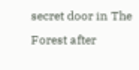secret door in The Forest after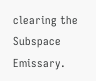clearing the Subspace Emissary.